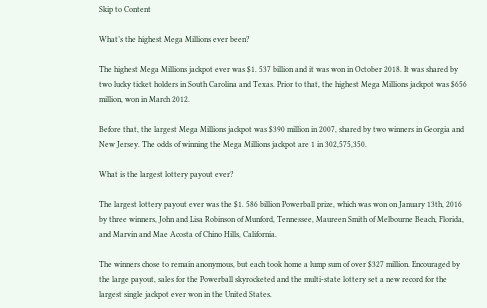Skip to Content

What’s the highest Mega Millions ever been?

The highest Mega Millions jackpot ever was $1. 537 billion and it was won in October 2018. It was shared by two lucky ticket holders in South Carolina and Texas. Prior to that, the highest Mega Millions jackpot was $656 million, won in March 2012.

Before that, the largest Mega Millions jackpot was $390 million in 2007, shared by two winners in Georgia and New Jersey. The odds of winning the Mega Millions jackpot are 1 in 302,575,350.

What is the largest lottery payout ever?

The largest lottery payout ever was the $1. 586 billion Powerball prize, which was won on January 13th, 2016 by three winners, John and Lisa Robinson of Munford, Tennessee, Maureen Smith of Melbourne Beach, Florida, and Marvin and Mae Acosta of Chino Hills, California.

The winners chose to remain anonymous, but each took home a lump sum of over $327 million. Encouraged by the large payout, sales for the Powerball skyrocketed and the multi-state lottery set a new record for the largest single jackpot ever won in the United States.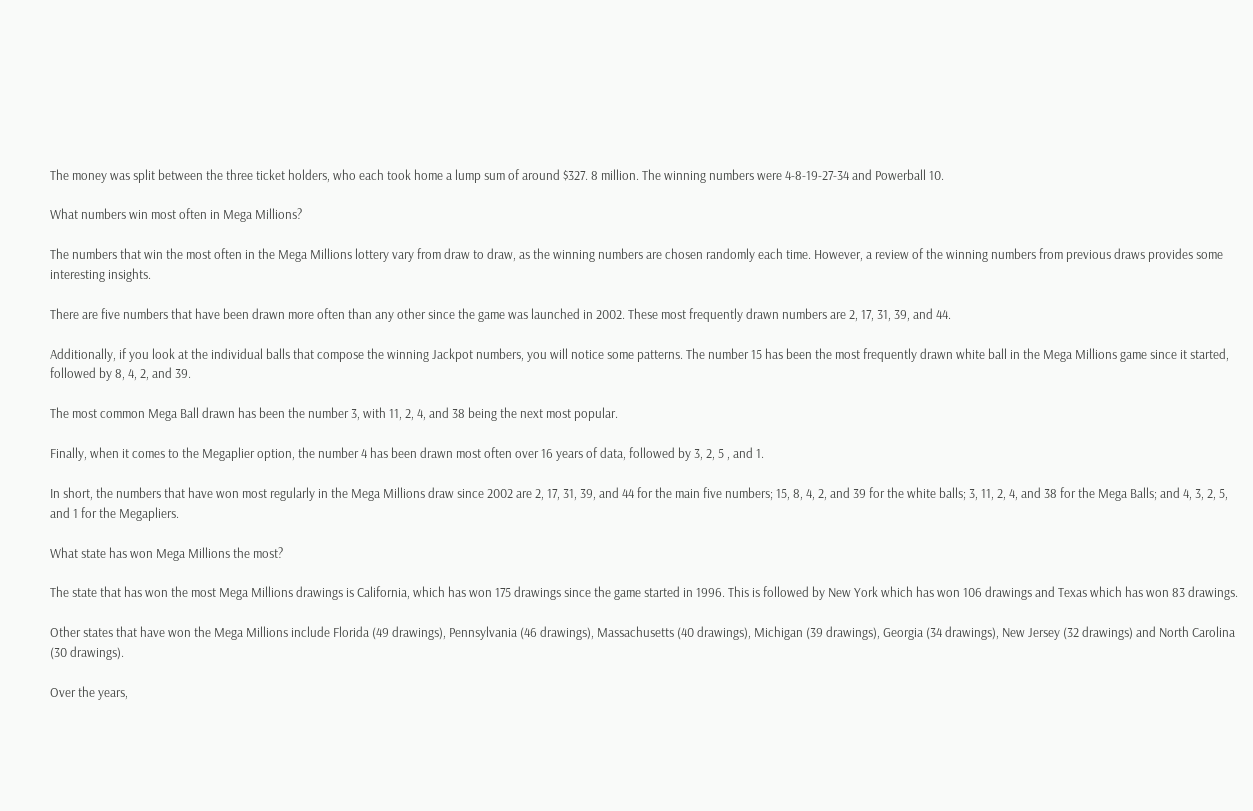The money was split between the three ticket holders, who each took home a lump sum of around $327. 8 million. The winning numbers were 4-8-19-27-34 and Powerball 10.

What numbers win most often in Mega Millions?

The numbers that win the most often in the Mega Millions lottery vary from draw to draw, as the winning numbers are chosen randomly each time. However, a review of the winning numbers from previous draws provides some interesting insights.

There are five numbers that have been drawn more often than any other since the game was launched in 2002. These most frequently drawn numbers are 2, 17, 31, 39, and 44.

Additionally, if you look at the individual balls that compose the winning Jackpot numbers, you will notice some patterns. The number 15 has been the most frequently drawn white ball in the Mega Millions game since it started, followed by 8, 4, 2, and 39.

The most common Mega Ball drawn has been the number 3, with 11, 2, 4, and 38 being the next most popular.

Finally, when it comes to the Megaplier option, the number 4 has been drawn most often over 16 years of data, followed by 3, 2, 5 , and 1.

In short, the numbers that have won most regularly in the Mega Millions draw since 2002 are 2, 17, 31, 39, and 44 for the main five numbers; 15, 8, 4, 2, and 39 for the white balls; 3, 11, 2, 4, and 38 for the Mega Balls; and 4, 3, 2, 5, and 1 for the Megapliers.

What state has won Mega Millions the most?

The state that has won the most Mega Millions drawings is California, which has won 175 drawings since the game started in 1996. This is followed by New York which has won 106 drawings and Texas which has won 83 drawings.

Other states that have won the Mega Millions include Florida (49 drawings), Pennsylvania (46 drawings), Massachusetts (40 drawings), Michigan (39 drawings), Georgia (34 drawings), New Jersey (32 drawings) and North Carolina (30 drawings).

Over the years,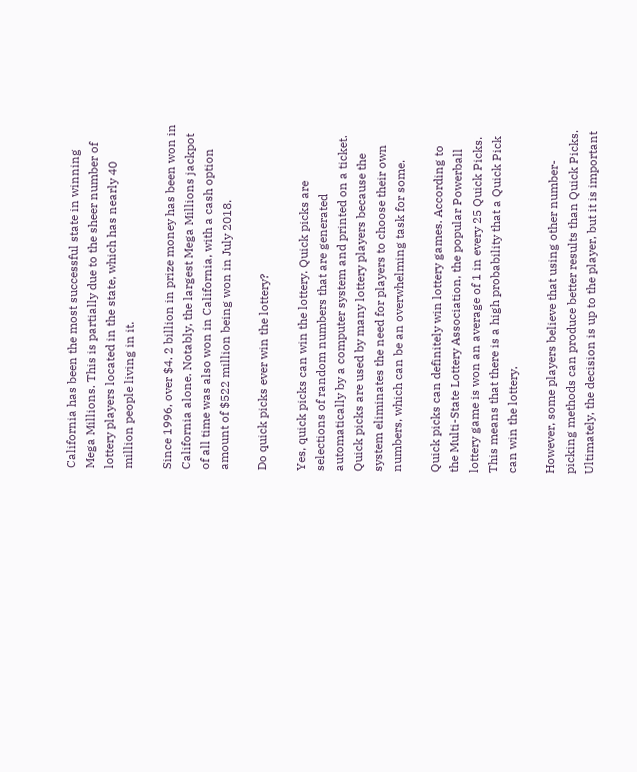California has been the most successful state in winning Mega Millions. This is partially due to the sheer number of lottery players located in the state, which has nearly 40 million people living in it.

Since 1996, over $4. 2 billion in prize money has been won in California alone. Notably, the largest Mega Millions jackpot of all time was also won in California, with a cash option amount of $522 million being won in July 2018.

Do quick picks ever win the lottery?

Yes, quick picks can win the lottery. Quick picks are selections of random numbers that are generated automatically by a computer system and printed on a ticket. Quick picks are used by many lottery players because the system eliminates the need for players to choose their own numbers, which can be an overwhelming task for some.

Quick picks can definitely win lottery games. According to the Multi-State Lottery Association, the popular Powerball lottery game is won an average of 1 in every 25 Quick Picks. This means that there is a high probability that a Quick Pick can win the lottery.

However, some players believe that using other number-picking methods can produce better results than Quick Picks. Ultimately, the decision is up to the player, but it is important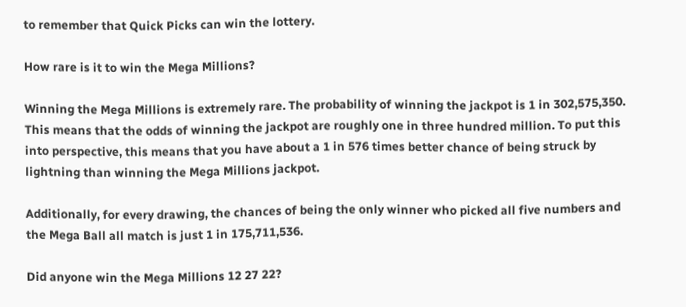to remember that Quick Picks can win the lottery.

How rare is it to win the Mega Millions?

Winning the Mega Millions is extremely rare. The probability of winning the jackpot is 1 in 302,575,350. This means that the odds of winning the jackpot are roughly one in three hundred million. To put this into perspective, this means that you have about a 1 in 576 times better chance of being struck by lightning than winning the Mega Millions jackpot.

Additionally, for every drawing, the chances of being the only winner who picked all five numbers and the Mega Ball all match is just 1 in 175,711,536.

Did anyone win the Mega Millions 12 27 22?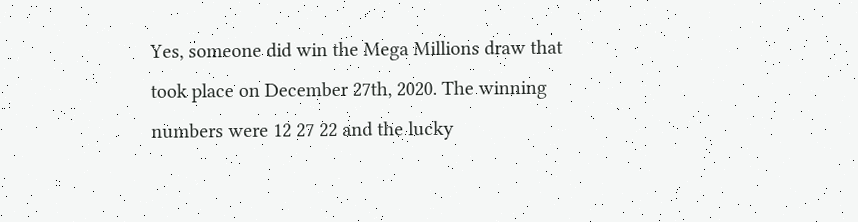Yes, someone did win the Mega Millions draw that took place on December 27th, 2020. The winning numbers were 12 27 22 and the lucky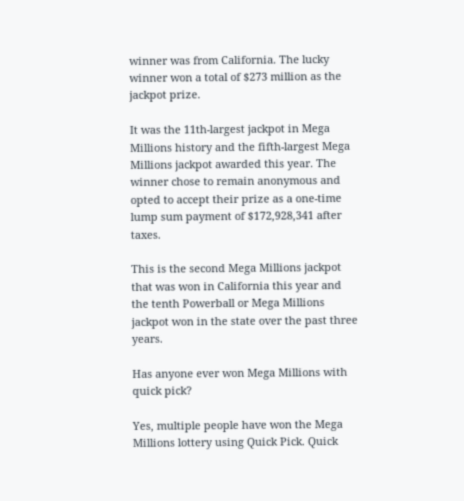winner was from California. The lucky winner won a total of $273 million as the jackpot prize.

It was the 11th-largest jackpot in Mega Millions history and the fifth-largest Mega Millions jackpot awarded this year. The winner chose to remain anonymous and opted to accept their prize as a one-time lump sum payment of $172,928,341 after taxes.

This is the second Mega Millions jackpot that was won in California this year and the tenth Powerball or Mega Millions jackpot won in the state over the past three years.

Has anyone ever won Mega Millions with quick pick?

Yes, multiple people have won the Mega Millions lottery using Quick Pick. Quick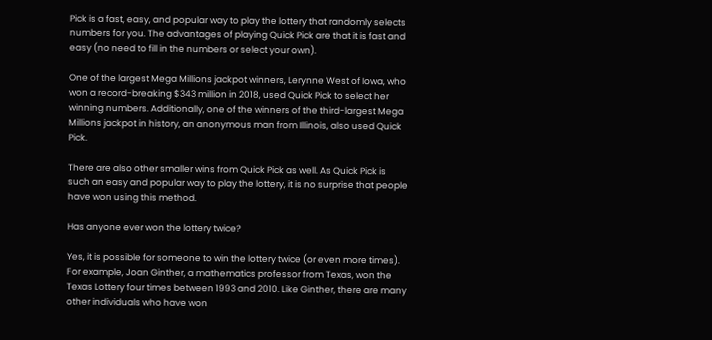Pick is a fast, easy, and popular way to play the lottery that randomly selects numbers for you. The advantages of playing Quick Pick are that it is fast and easy (no need to fill in the numbers or select your own).

One of the largest Mega Millions jackpot winners, Lerynne West of Iowa, who won a record-breaking $343 million in 2018, used Quick Pick to select her winning numbers. Additionally, one of the winners of the third-largest Mega Millions jackpot in history, an anonymous man from Illinois, also used Quick Pick.

There are also other smaller wins from Quick Pick as well. As Quick Pick is such an easy and popular way to play the lottery, it is no surprise that people have won using this method.

Has anyone ever won the lottery twice?

Yes, it is possible for someone to win the lottery twice (or even more times). For example, Joan Ginther, a mathematics professor from Texas, won the Texas Lottery four times between 1993 and 2010. Like Ginther, there are many other individuals who have won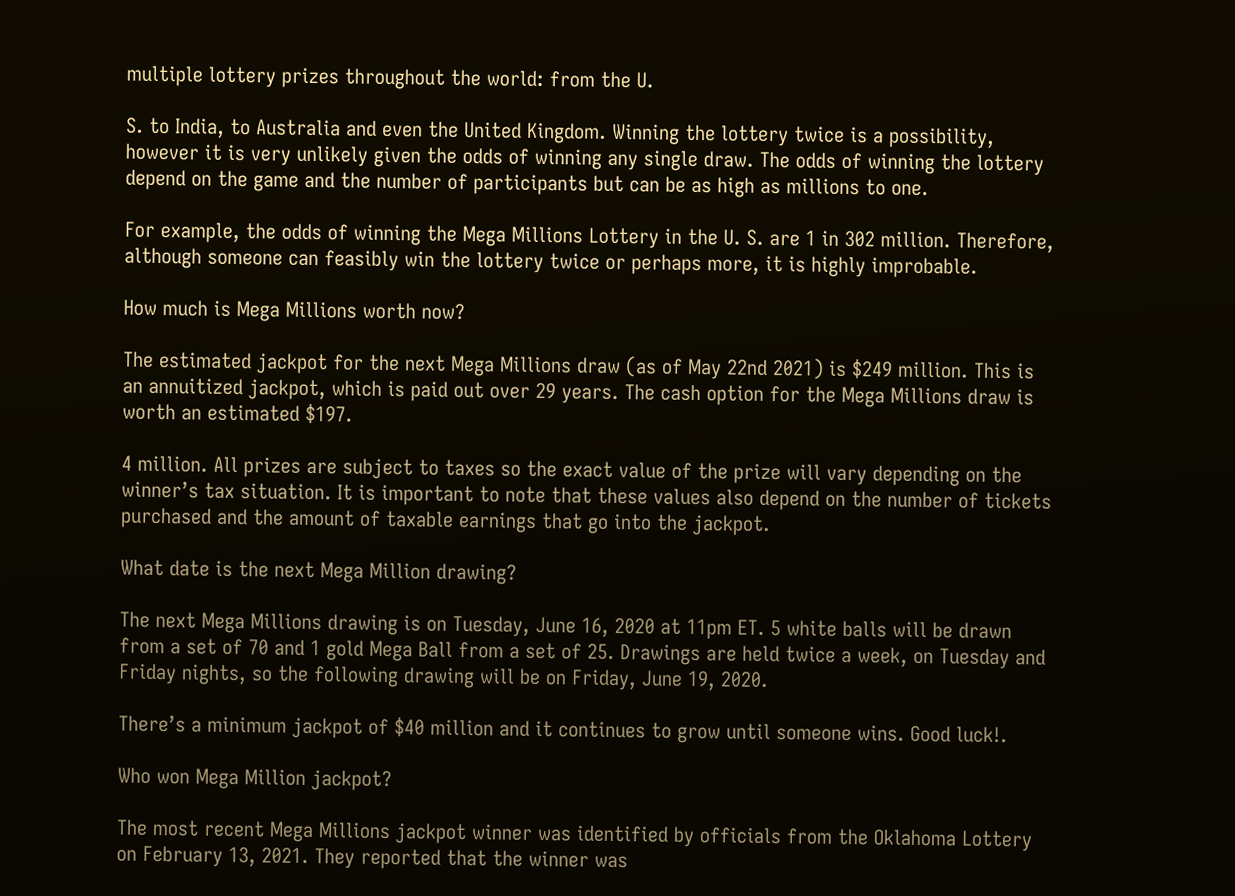multiple lottery prizes throughout the world: from the U.

S. to India, to Australia and even the United Kingdom. Winning the lottery twice is a possibility, however it is very unlikely given the odds of winning any single draw. The odds of winning the lottery depend on the game and the number of participants but can be as high as millions to one.

For example, the odds of winning the Mega Millions Lottery in the U. S. are 1 in 302 million. Therefore, although someone can feasibly win the lottery twice or perhaps more, it is highly improbable.

How much is Mega Millions worth now?

The estimated jackpot for the next Mega Millions draw (as of May 22nd 2021) is $249 million. This is an annuitized jackpot, which is paid out over 29 years. The cash option for the Mega Millions draw is worth an estimated $197.

4 million. All prizes are subject to taxes so the exact value of the prize will vary depending on the winner’s tax situation. It is important to note that these values also depend on the number of tickets purchased and the amount of taxable earnings that go into the jackpot.

What date is the next Mega Million drawing?

The next Mega Millions drawing is on Tuesday, June 16, 2020 at 11pm ET. 5 white balls will be drawn from a set of 70 and 1 gold Mega Ball from a set of 25. Drawings are held twice a week, on Tuesday and Friday nights, so the following drawing will be on Friday, June 19, 2020.

There’s a minimum jackpot of $40 million and it continues to grow until someone wins. Good luck!.

Who won Mega Million jackpot?

The most recent Mega Millions jackpot winner was identified by officials from the Oklahoma Lottery on February 13, 2021. They reported that the winner was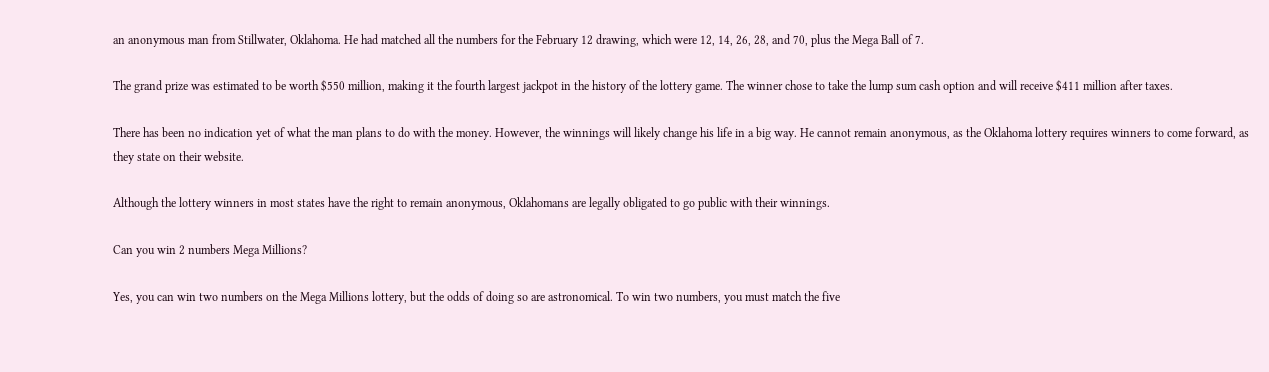an anonymous man from Stillwater, Oklahoma. He had matched all the numbers for the February 12 drawing, which were 12, 14, 26, 28, and 70, plus the Mega Ball of 7.

The grand prize was estimated to be worth $550 million, making it the fourth largest jackpot in the history of the lottery game. The winner chose to take the lump sum cash option and will receive $411 million after taxes.

There has been no indication yet of what the man plans to do with the money. However, the winnings will likely change his life in a big way. He cannot remain anonymous, as the Oklahoma lottery requires winners to come forward, as they state on their website.

Although the lottery winners in most states have the right to remain anonymous, Oklahomans are legally obligated to go public with their winnings.

Can you win 2 numbers Mega Millions?

Yes, you can win two numbers on the Mega Millions lottery, but the odds of doing so are astronomical. To win two numbers, you must match the five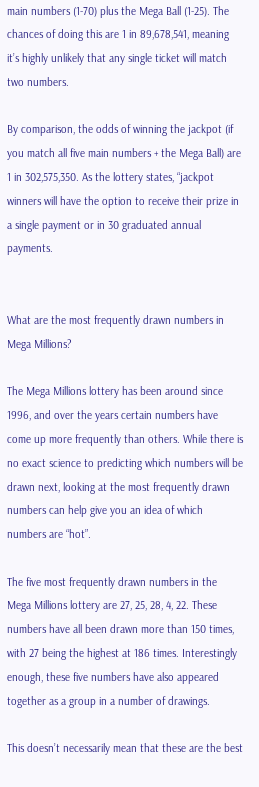main numbers (1-70) plus the Mega Ball (1-25). The chances of doing this are 1 in 89,678,541, meaning it’s highly unlikely that any single ticket will match two numbers.

By comparison, the odds of winning the jackpot (if you match all five main numbers + the Mega Ball) are 1 in 302,575,350. As the lottery states, “jackpot winners will have the option to receive their prize in a single payment or in 30 graduated annual payments.


What are the most frequently drawn numbers in Mega Millions?

The Mega Millions lottery has been around since 1996, and over the years certain numbers have come up more frequently than others. While there is no exact science to predicting which numbers will be drawn next, looking at the most frequently drawn numbers can help give you an idea of which numbers are “hot”.

The five most frequently drawn numbers in the Mega Millions lottery are 27, 25, 28, 4, 22. These numbers have all been drawn more than 150 times, with 27 being the highest at 186 times. Interestingly enough, these five numbers have also appeared together as a group in a number of drawings.

This doesn’t necessarily mean that these are the best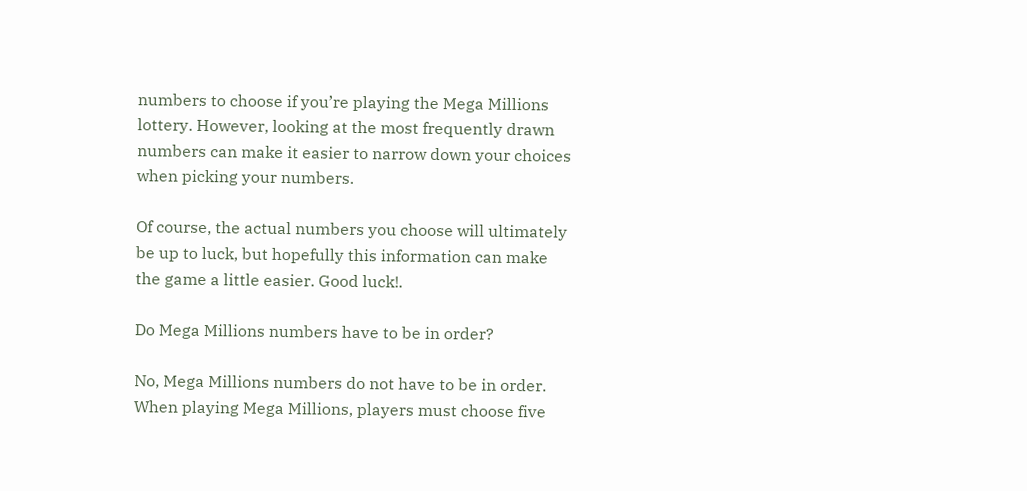numbers to choose if you’re playing the Mega Millions lottery. However, looking at the most frequently drawn numbers can make it easier to narrow down your choices when picking your numbers.

Of course, the actual numbers you choose will ultimately be up to luck, but hopefully this information can make the game a little easier. Good luck!.

Do Mega Millions numbers have to be in order?

No, Mega Millions numbers do not have to be in order. When playing Mega Millions, players must choose five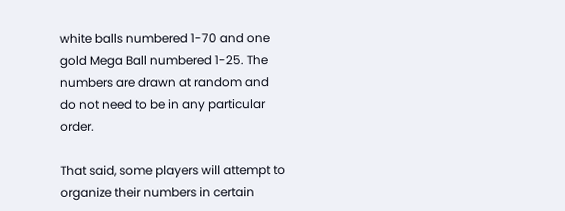white balls numbered 1-70 and one gold Mega Ball numbered 1-25. The numbers are drawn at random and do not need to be in any particular order.

That said, some players will attempt to organize their numbers in certain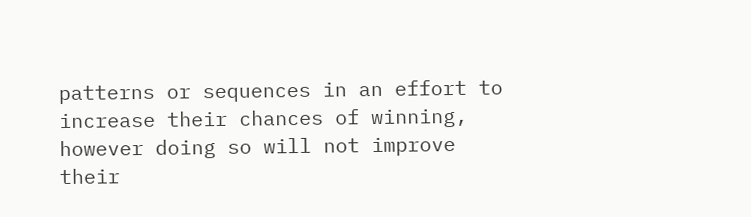patterns or sequences in an effort to increase their chances of winning, however doing so will not improve their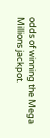odds of winning the Mega Millions jackpot.